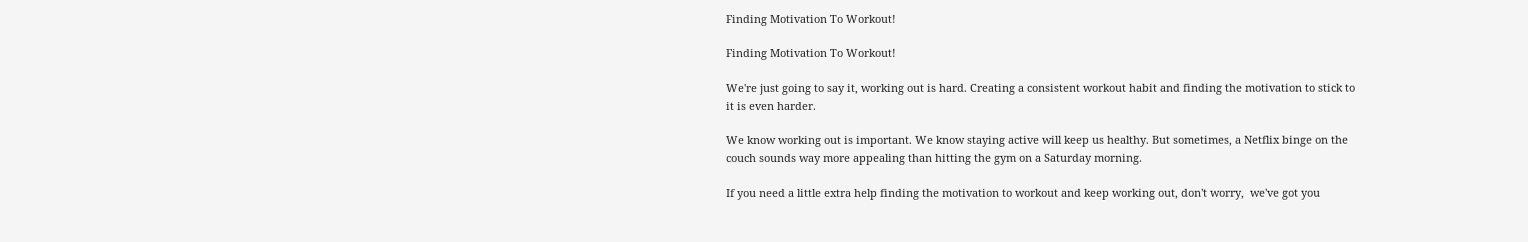Finding Motivation To Workout!

Finding Motivation To Workout!

We're just going to say it, working out is hard. Creating a consistent workout habit and finding the motivation to stick to it is even harder.

We know working out is important. We know staying active will keep us healthy. But sometimes, a Netflix binge on the couch sounds way more appealing than hitting the gym on a Saturday morning.

If you need a little extra help finding the motivation to workout and keep working out, don't worry,  we've got you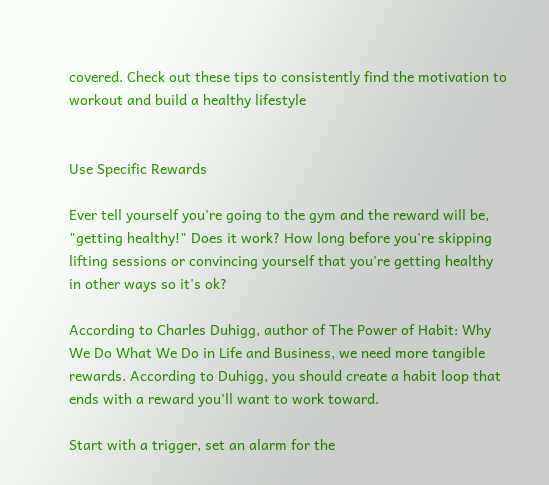covered. Check out these tips to consistently find the motivation to workout and build a healthy lifestyle


Use Specific Rewards

Ever tell yourself you're going to the gym and the reward will be, "getting healthy!" Does it work? How long before you're skipping lifting sessions or convincing yourself that you're getting healthy in other ways so it's ok?

According to Charles Duhigg, author of The Power of Habit: Why We Do What We Do in Life and Business, we need more tangible rewards. According to Duhigg, you should create a habit loop that ends with a reward you'll want to work toward.

Start with a trigger, set an alarm for the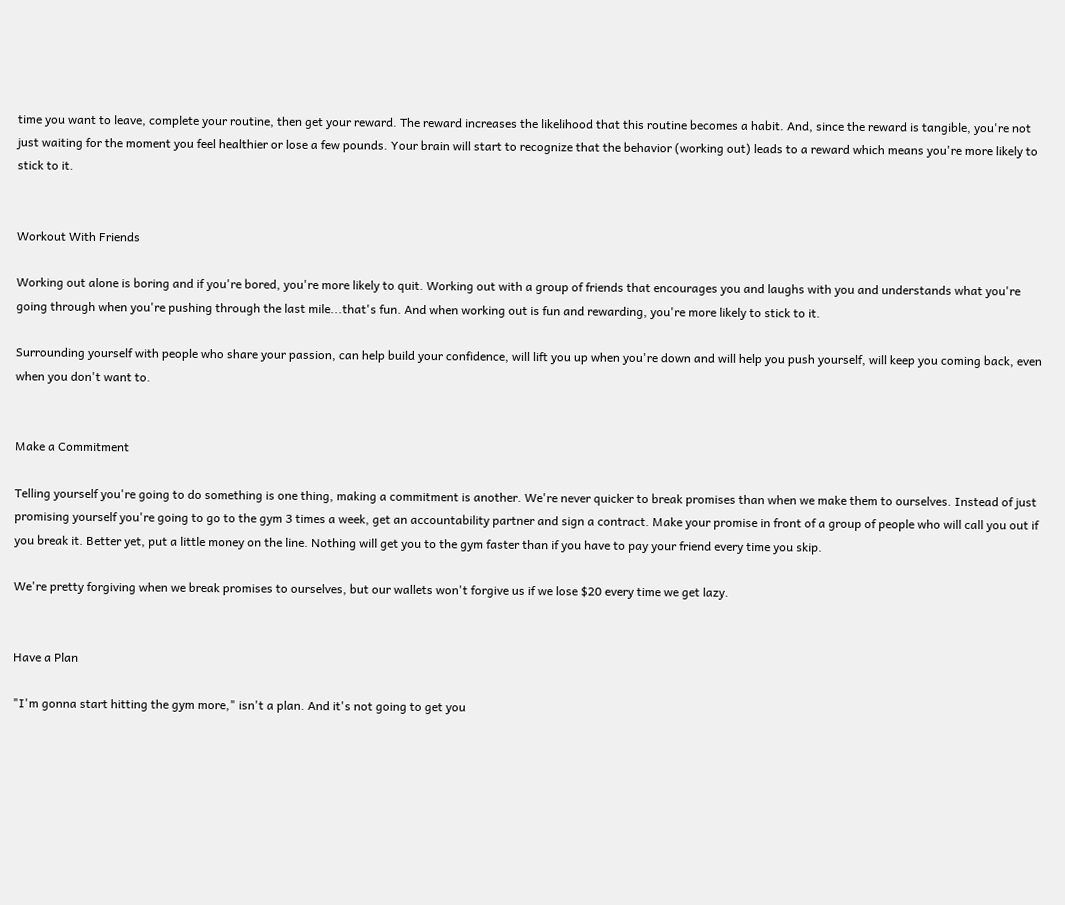time you want to leave, complete your routine, then get your reward. The reward increases the likelihood that this routine becomes a habit. And, since the reward is tangible, you're not just waiting for the moment you feel healthier or lose a few pounds. Your brain will start to recognize that the behavior (working out) leads to a reward which means you're more likely to stick to it.


Workout With Friends

Working out alone is boring and if you're bored, you're more likely to quit. Working out with a group of friends that encourages you and laughs with you and understands what you're going through when you're pushing through the last mile...that's fun. And when working out is fun and rewarding, you're more likely to stick to it.

Surrounding yourself with people who share your passion, can help build your confidence, will lift you up when you're down and will help you push yourself, will keep you coming back, even when you don't want to.


Make a Commitment

Telling yourself you're going to do something is one thing, making a commitment is another. We're never quicker to break promises than when we make them to ourselves. Instead of just promising yourself you're going to go to the gym 3 times a week, get an accountability partner and sign a contract. Make your promise in front of a group of people who will call you out if you break it. Better yet, put a little money on the line. Nothing will get you to the gym faster than if you have to pay your friend every time you skip.

We're pretty forgiving when we break promises to ourselves, but our wallets won't forgive us if we lose $20 every time we get lazy.


Have a Plan

"I'm gonna start hitting the gym more," isn't a plan. And it's not going to get you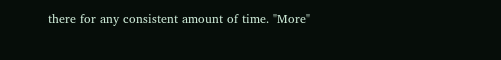there for any consistent amount of time. "More"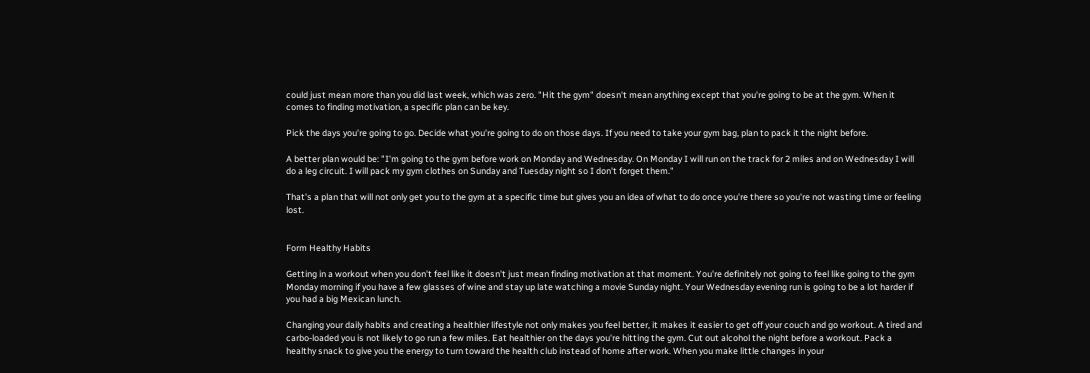could just mean more than you did last week, which was zero. "Hit the gym" doesn't mean anything except that you're going to be at the gym. When it comes to finding motivation, a specific plan can be key.

Pick the days you're going to go. Decide what you're going to do on those days. If you need to take your gym bag, plan to pack it the night before.

A better plan would be: "I'm going to the gym before work on Monday and Wednesday. On Monday I will run on the track for 2 miles and on Wednesday I will do a leg circuit. I will pack my gym clothes on Sunday and Tuesday night so I don't forget them."

That's a plan that will not only get you to the gym at a specific time but gives you an idea of what to do once you're there so you're not wasting time or feeling lost.


Form Healthy Habits

Getting in a workout when you don't feel like it doesn't just mean finding motivation at that moment. You're definitely not going to feel like going to the gym Monday morning if you have a few glasses of wine and stay up late watching a movie Sunday night. Your Wednesday evening run is going to be a lot harder if you had a big Mexican lunch.

Changing your daily habits and creating a healthier lifestyle not only makes you feel better, it makes it easier to get off your couch and go workout. A tired and carbo-loaded you is not likely to go run a few miles. Eat healthier on the days you're hitting the gym. Cut out alcohol the night before a workout. Pack a healthy snack to give you the energy to turn toward the health club instead of home after work. When you make little changes in your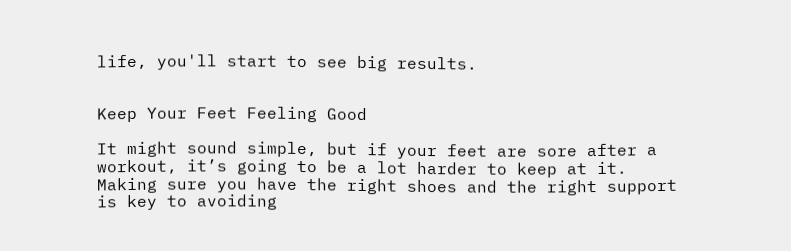life, you'll start to see big results.


Keep Your Feet Feeling Good

It might sound simple, but if your feet are sore after a workout, it’s going to be a lot harder to keep at it. Making sure you have the right shoes and the right support is key to avoiding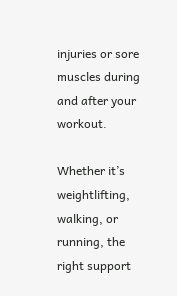injuries or sore muscles during and after your workout.

Whether it’s weightlifting, walking, or running, the right support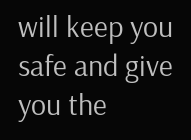will keep you safe and give you the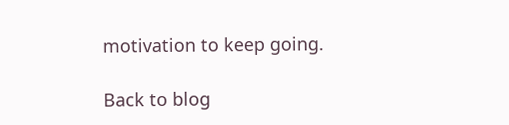motivation to keep going.

Back to blog